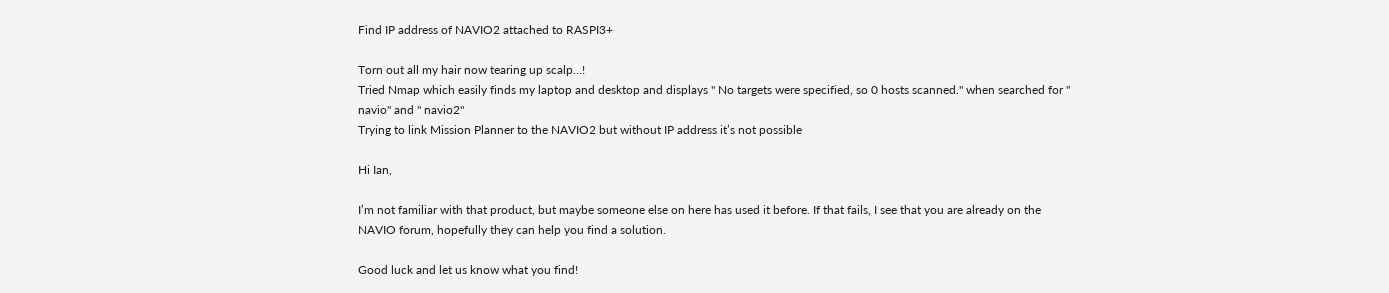Find IP address of NAVIO2 attached to RASPI3+

Torn out all my hair now tearing up scalp…!
Tried Nmap which easily finds my laptop and desktop and displays " No targets were specified, so 0 hosts scanned." when searched for " navio" and " navio2"
Trying to link Mission Planner to the NAVIO2 but without IP address it’s not possible

Hi Ian,

I’m not familiar with that product, but maybe someone else on here has used it before. If that fails, I see that you are already on the NAVIO forum, hopefully they can help you find a solution.

Good luck and let us know what you find!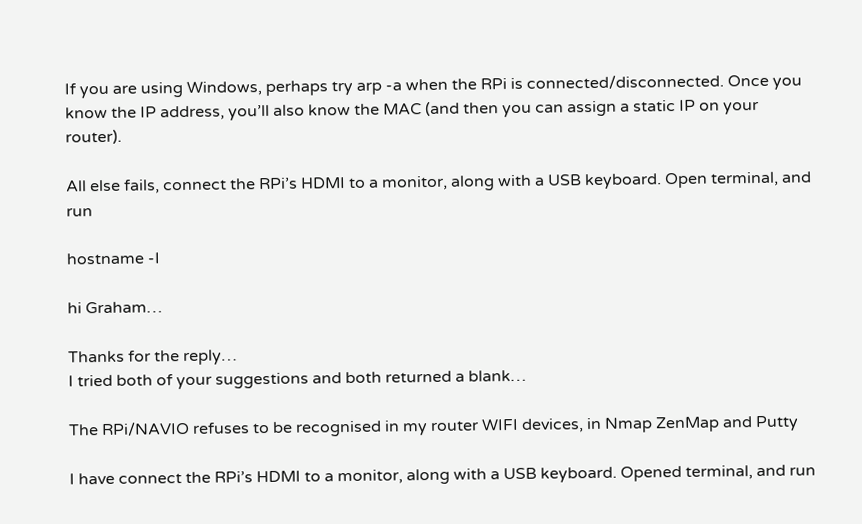If you are using Windows, perhaps try arp -a when the RPi is connected/disconnected. Once you know the IP address, you’ll also know the MAC (and then you can assign a static IP on your router).

All else fails, connect the RPi’s HDMI to a monitor, along with a USB keyboard. Open terminal, and run

hostname -I

hi Graham…

Thanks for the reply…
I tried both of your suggestions and both returned a blank…

The RPi/NAVIO refuses to be recognised in my router WIFI devices, in Nmap ZenMap and Putty

I have connect the RPi’s HDMI to a monitor, along with a USB keyboard. Opened terminal, and run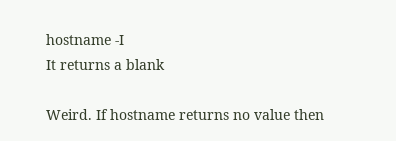hostname -I
It returns a blank

Weird. If hostname returns no value then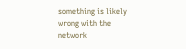something is likely wrong with the network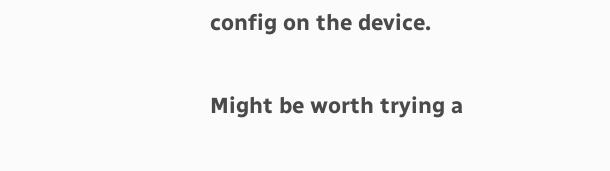config on the device.

Might be worth trying a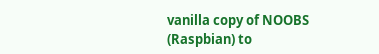vanilla copy of NOOBS (Raspbian) to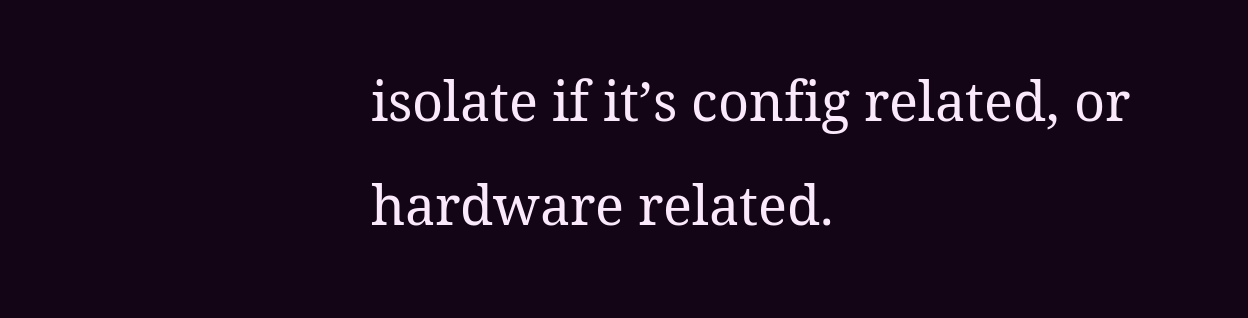isolate if it’s config related, or hardware related.